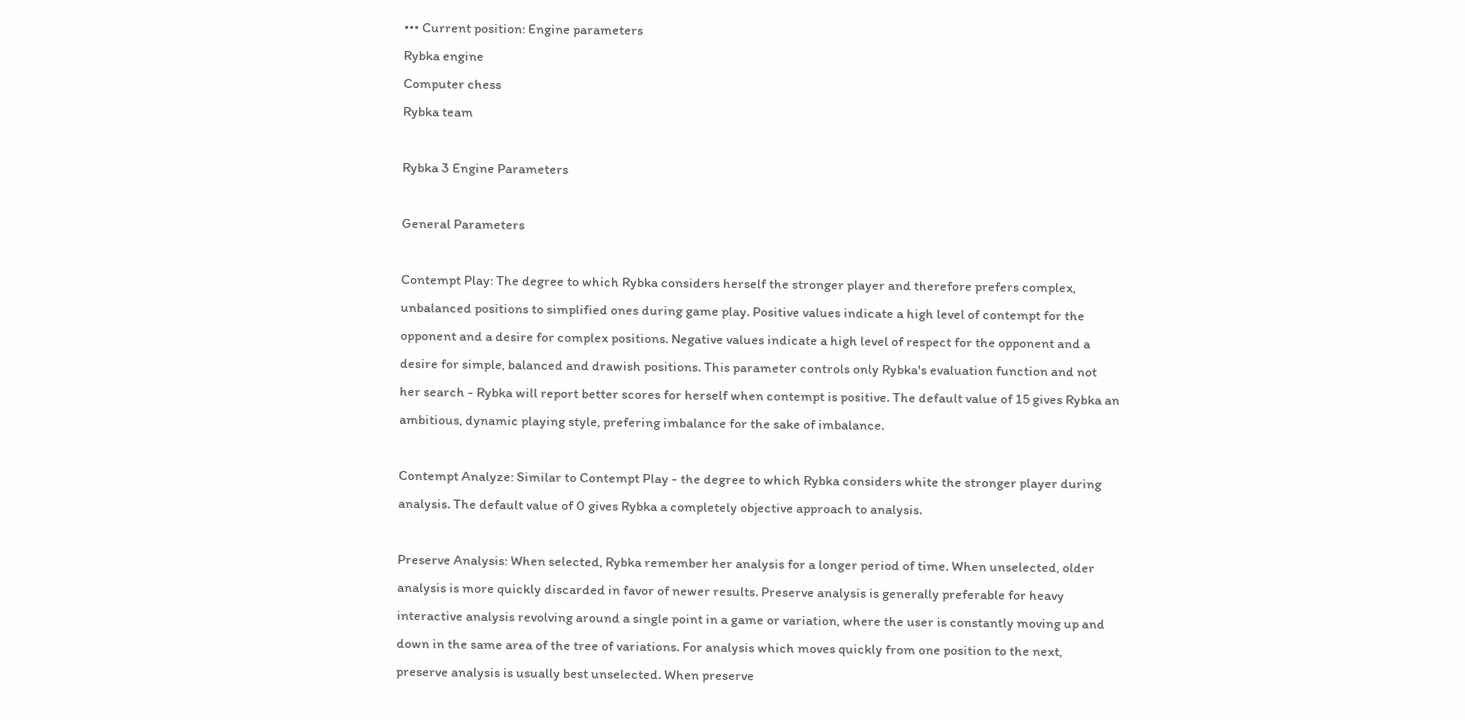••• Current position: Engine parameters
Rybka engine
Computer chess
Rybka team

Rybka 3 Engine Parameters

General Parameters

Contempt Play: The degree to which Rybka considers herself the stronger player and therefore prefers complex, unbalanced positions to simplified ones during game play. Positive values indicate a high level of contempt for the opponent and a desire for complex positions. Negative values indicate a high level of respect for the opponent and a desire for simple, balanced and drawish positions. This parameter controls only Rybka's evaluation function and not her search - Rybka will report better scores for herself when contempt is positive. The default value of 15 gives Rybka an ambitious, dynamic playing style, prefering imbalance for the sake of imbalance.

Contempt Analyze: Similar to Contempt Play - the degree to which Rybka considers white the stronger player during analysis. The default value of 0 gives Rybka a completely objective approach to analysis.

Preserve Analysis: When selected, Rybka remember her analysis for a longer period of time. When unselected, older analysis is more quickly discarded in favor of newer results. Preserve analysis is generally preferable for heavy interactive analysis revolving around a single point in a game or variation, where the user is constantly moving up and down in the same area of the tree of variations. For analysis which moves quickly from one position to the next, preserve analysis is usually best unselected. When preserve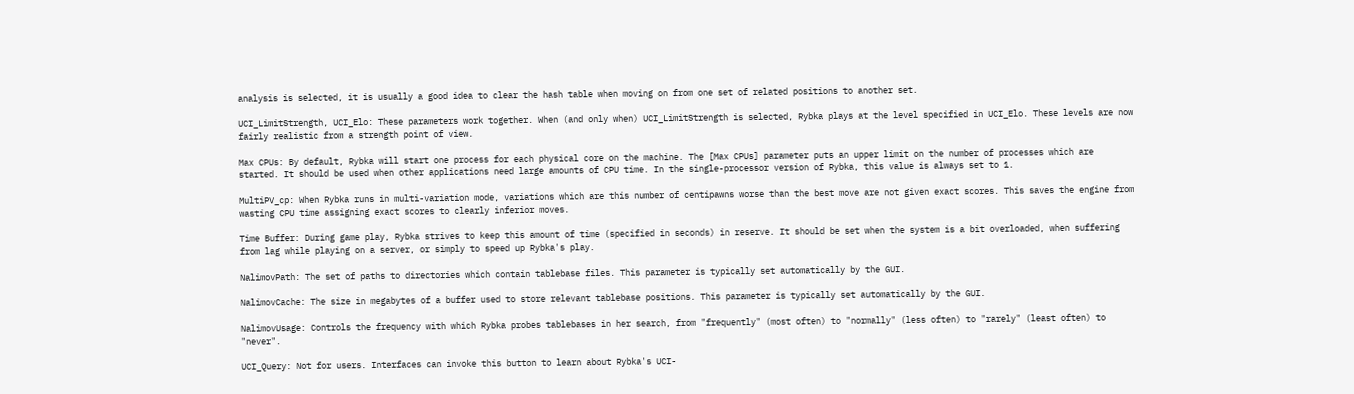analysis is selected, it is usually a good idea to clear the hash table when moving on from one set of related positions to another set.

UCI_LimitStrength, UCI_Elo: These parameters work together. When (and only when) UCI_LimitStrength is selected, Rybka plays at the level specified in UCI_Elo. These levels are now fairly realistic from a strength point of view.

Max CPUs: By default, Rybka will start one process for each physical core on the machine. The [Max CPUs] parameter puts an upper limit on the number of processes which are started. It should be used when other applications need large amounts of CPU time. In the single-processor version of Rybka, this value is always set to 1.

MultiPV_cp: When Rybka runs in multi-variation mode, variations which are this number of centipawns worse than the best move are not given exact scores. This saves the engine from wasting CPU time assigning exact scores to clearly inferior moves.

Time Buffer: During game play, Rybka strives to keep this amount of time (specified in seconds) in reserve. It should be set when the system is a bit overloaded, when suffering from lag while playing on a server, or simply to speed up Rybka's play.

NalimovPath: The set of paths to directories which contain tablebase files. This parameter is typically set automatically by the GUI.

NalimovCache: The size in megabytes of a buffer used to store relevant tablebase positions. This parameter is typically set automatically by the GUI.

NalimovUsage: Controls the frequency with which Rybka probes tablebases in her search, from "frequently" (most often) to "normally" (less often) to "rarely" (least often) to "never".

UCI_Query: Not for users. Interfaces can invoke this button to learn about Rybka's UCI-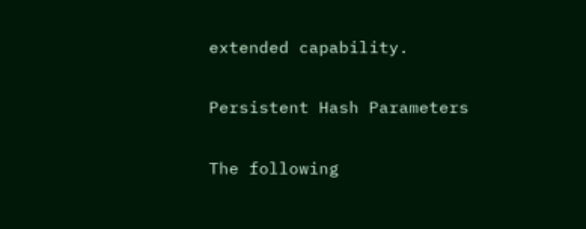extended capability.

Persistent Hash Parameters

The following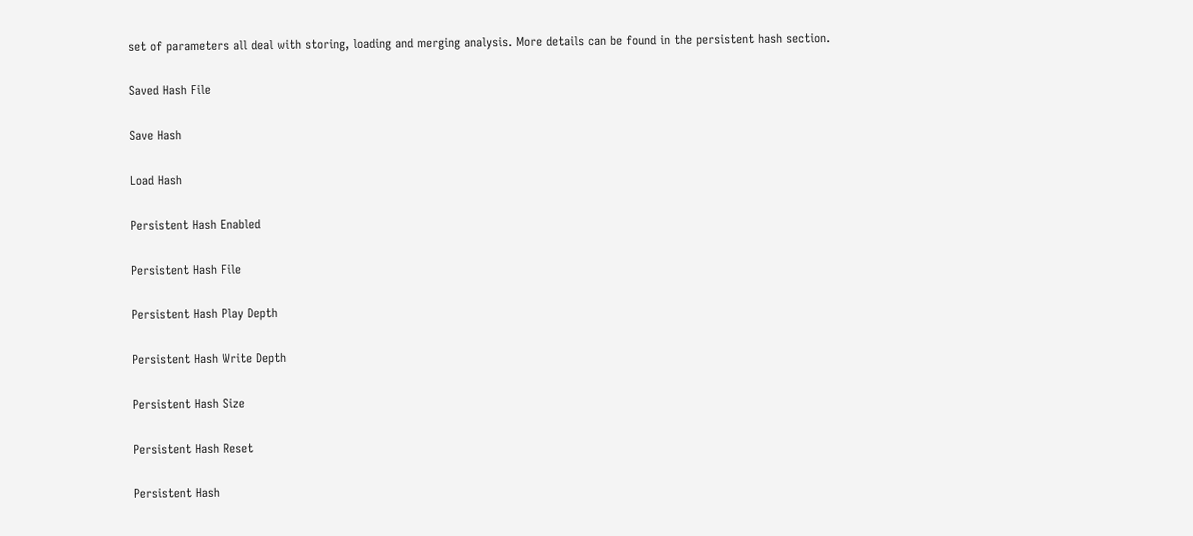set of parameters all deal with storing, loading and merging analysis. More details can be found in the persistent hash section.

Saved Hash File

Save Hash

Load Hash

Persistent Hash Enabled

Persistent Hash File

Persistent Hash Play Depth

Persistent Hash Write Depth

Persistent Hash Size

Persistent Hash Reset

Persistent Hash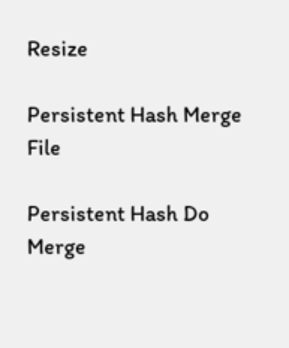Resize

Persistent Hash Merge File

Persistent Hash Do Merge